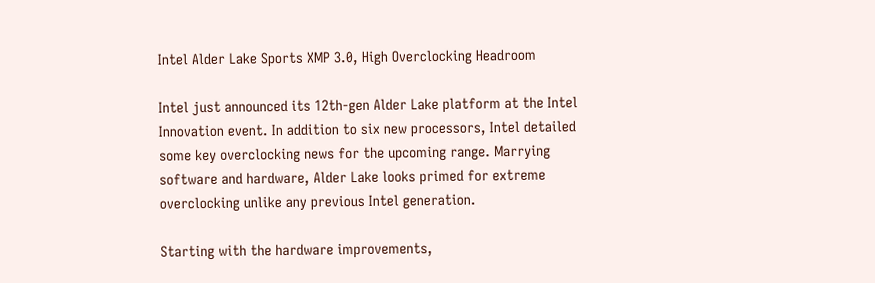Intel Alder Lake Sports XMP 3.0, High Overclocking Headroom

Intel just announced its 12th-gen Alder Lake platform at the Intel Innovation event. In addition to six new processors, Intel detailed some key overclocking news for the upcoming range. Marrying software and hardware, Alder Lake looks primed for extreme overclocking unlike any previous Intel generation.

Starting with the hardware improvements,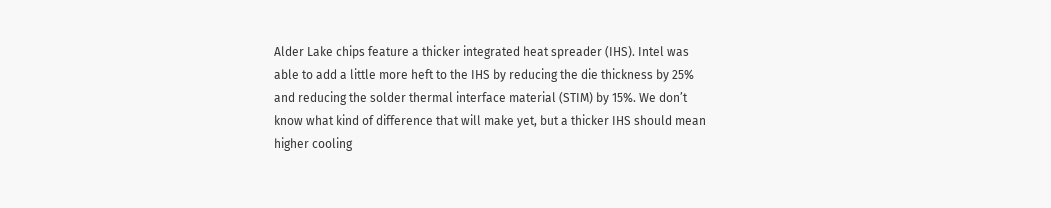Alder Lake chips feature a thicker integrated heat spreader (IHS). Intel was able to add a little more heft to the IHS by reducing the die thickness by 25% and reducing the solder thermal interface material (STIM) by 15%. We don’t know what kind of difference that will make yet, but a thicker IHS should mean higher cooling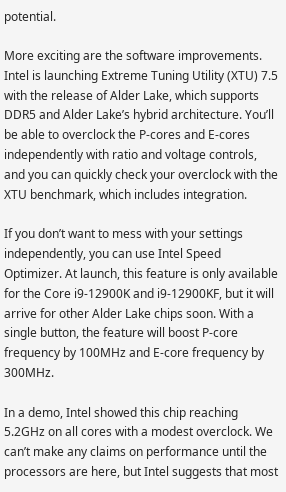potential.

More exciting are the software improvements. Intel is launching Extreme Tuning Utility (XTU) 7.5 with the release of Alder Lake, which supports DDR5 and Alder Lake’s hybrid architecture. You’ll be able to overclock the P-cores and E-cores independently with ratio and voltage controls, and you can quickly check your overclock with the XTU benchmark, which includes integration.

If you don’t want to mess with your settings independently, you can use Intel Speed Optimizer. At launch, this feature is only available for the Core i9-12900K and i9-12900KF, but it will arrive for other Alder Lake chips soon. With a single button, the feature will boost P-core frequency by 100MHz and E-core frequency by 300MHz.

In a demo, Intel showed this chip reaching 5.2GHz on all cores with a modest overclock. We can’t make any claims on performance until the processors are here, but Intel suggests that most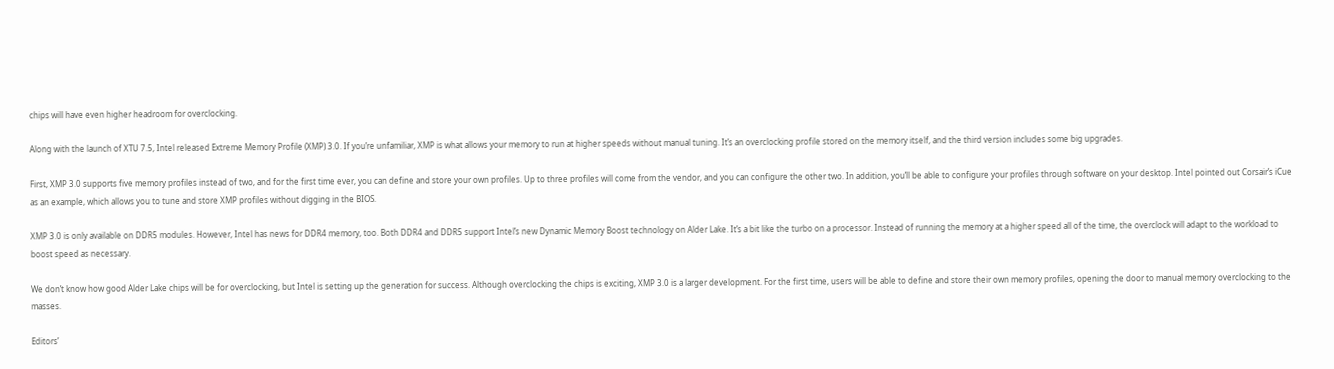chips will have even higher headroom for overclocking.

Along with the launch of XTU 7.5, Intel released Extreme Memory Profile (XMP) 3.0. If you’re unfamiliar, XMP is what allows your memory to run at higher speeds without manual tuning. It’s an overclocking profile stored on the memory itself, and the third version includes some big upgrades.

First, XMP 3.0 supports five memory profiles instead of two, and for the first time ever, you can define and store your own profiles. Up to three profiles will come from the vendor, and you can configure the other two. In addition, you’ll be able to configure your profiles through software on your desktop. Intel pointed out Corsair’s iCue as an example, which allows you to tune and store XMP profiles without digging in the BIOS.

XMP 3.0 is only available on DDR5 modules. However, Intel has news for DDR4 memory, too. Both DDR4 and DDR5 support Intel’s new Dynamic Memory Boost technology on Alder Lake. It’s a bit like the turbo on a processor. Instead of running the memory at a higher speed all of the time, the overclock will adapt to the workload to boost speed as necessary.

We don’t know how good Alder Lake chips will be for overclocking, but Intel is setting up the generation for success. Although overclocking the chips is exciting, XMP 3.0 is a larger development. For the first time, users will be able to define and store their own memory profiles, opening the door to manual memory overclocking to the masses.

Editors’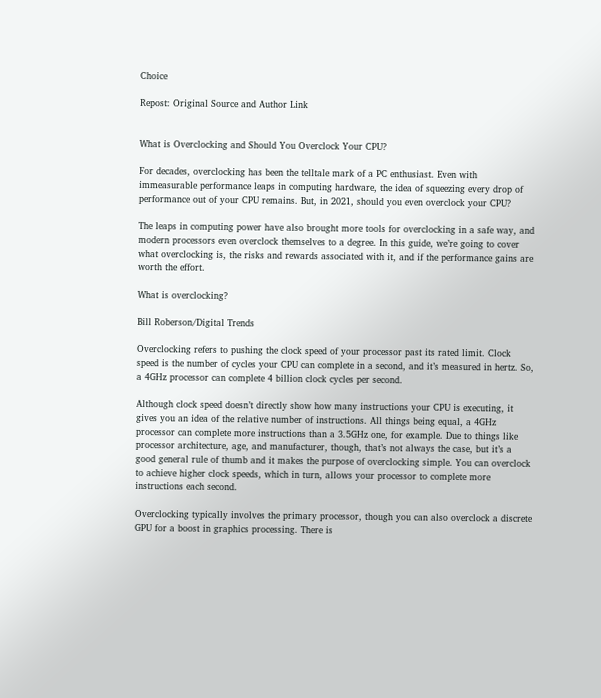Choice

Repost: Original Source and Author Link


What is Overclocking and Should You Overclock Your CPU?

For decades, overclocking has been the telltale mark of a PC enthusiast. Even with immeasurable performance leaps in computing hardware, the idea of squeezing every drop of performance out of your CPU remains. But, in 2021, should you even overclock your CPU?

The leaps in computing power have also brought more tools for overclocking in a safe way, and modern processors even overclock themselves to a degree. In this guide, we’re going to cover what overclocking is, the risks and rewards associated with it, and if the performance gains are worth the effort.

What is overclocking?

Bill Roberson/Digital Trends

Overclocking refers to pushing the clock speed of your processor past its rated limit. Clock speed is the number of cycles your CPU can complete in a second, and it’s measured in hertz. So, a 4GHz processor can complete 4 billion clock cycles per second.

Although clock speed doesn’t directly show how many instructions your CPU is executing, it gives you an idea of the relative number of instructions. All things being equal, a 4GHz processor can complete more instructions than a 3.5GHz one, for example. Due to things like processor architecture, age, and manufacturer, though, that’s not always the case, but it’s a good general rule of thumb and it makes the purpose of overclocking simple. You can overclock to achieve higher clock speeds, which in turn, allows your processor to complete more instructions each second.

Overclocking typically involves the primary processor, though you can also overclock a discrete GPU for a boost in graphics processing. There is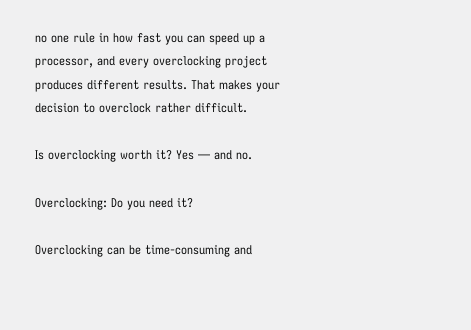no one rule in how fast you can speed up a processor, and every overclocking project produces different results. That makes your decision to overclock rather difficult.

Is overclocking worth it? Yes — and no.

Overclocking: Do you need it?

Overclocking can be time-consuming and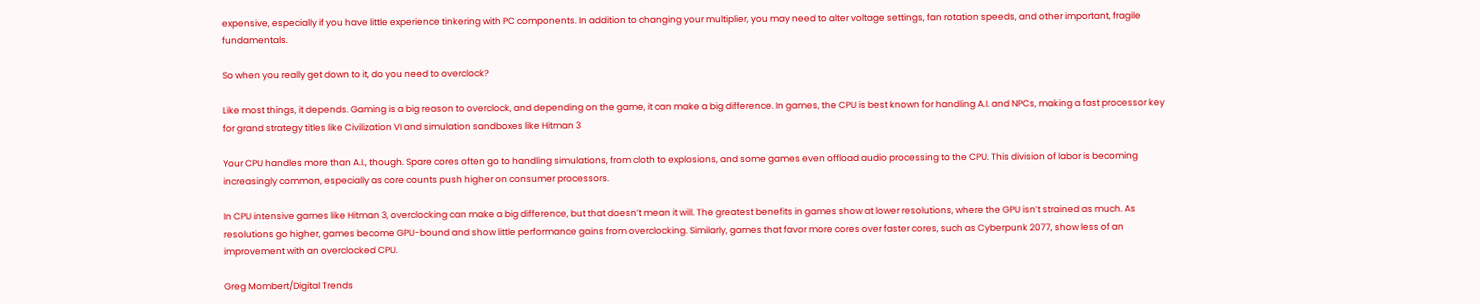expensive, especially if you have little experience tinkering with PC components. In addition to changing your multiplier, you may need to alter voltage settings, fan rotation speeds, and other important, fragile fundamentals.

So when you really get down to it, do you need to overclock?

Like most things, it depends. Gaming is a big reason to overclock, and depending on the game, it can make a big difference. In games, the CPU is best known for handling A.I. and NPCs, making a fast processor key for grand strategy titles like Civilization VI and simulation sandboxes like Hitman 3

Your CPU handles more than A.I., though. Spare cores often go to handling simulations, from cloth to explosions, and some games even offload audio processing to the CPU. This division of labor is becoming increasingly common, especially as core counts push higher on consumer processors.

In CPU intensive games like Hitman 3, overclocking can make a big difference, but that doesn’t mean it will. The greatest benefits in games show at lower resolutions, where the GPU isn’t strained as much. As resolutions go higher, games become GPU-bound and show little performance gains from overclocking. Similarly, games that favor more cores over faster cores, such as Cyberpunk 2077, show less of an improvement with an overclocked CPU.

Greg Mombert/Digital Trends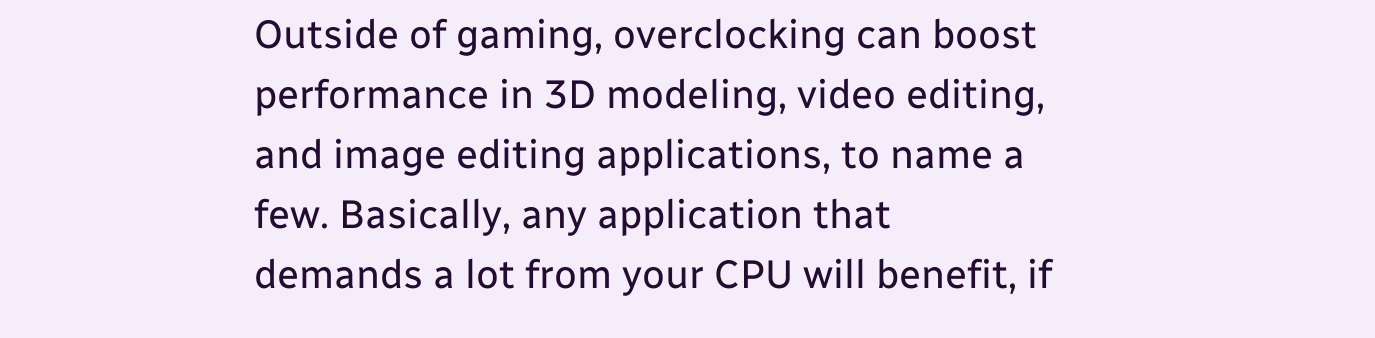Outside of gaming, overclocking can boost performance in 3D modeling, video editing, and image editing applications, to name a few. Basically, any application that demands a lot from your CPU will benefit, if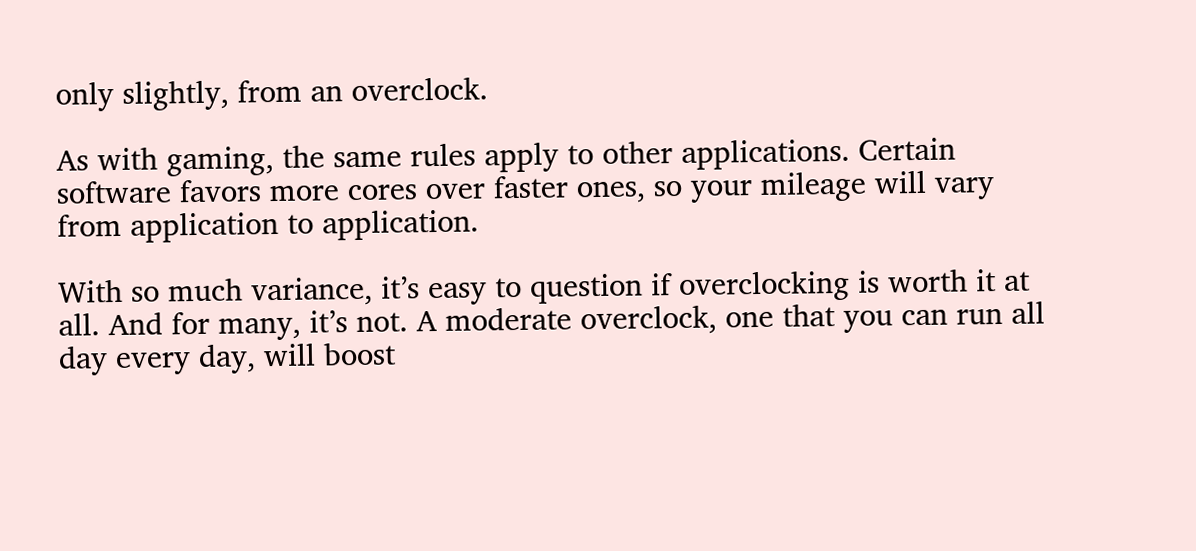only slightly, from an overclock.

As with gaming, the same rules apply to other applications. Certain software favors more cores over faster ones, so your mileage will vary from application to application.

With so much variance, it’s easy to question if overclocking is worth it at all. And for many, it’s not. A moderate overclock, one that you can run all day every day, will boost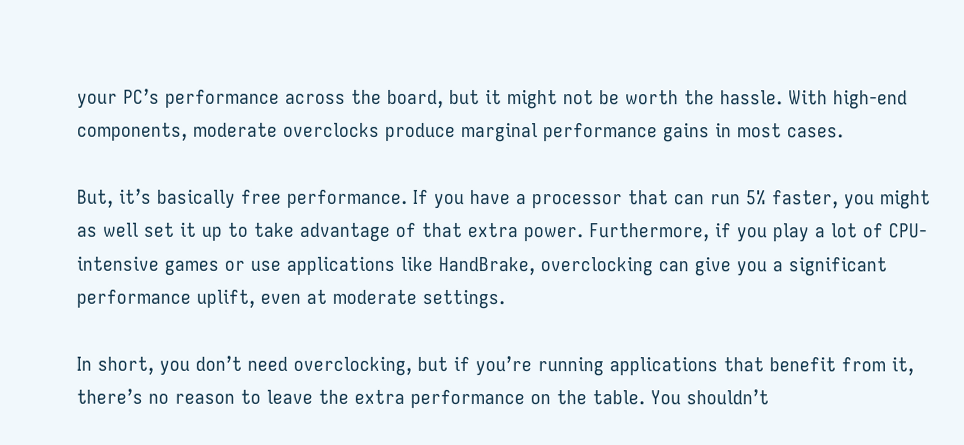your PC’s performance across the board, but it might not be worth the hassle. With high-end components, moderate overclocks produce marginal performance gains in most cases.

But, it’s basically free performance. If you have a processor that can run 5% faster, you might as well set it up to take advantage of that extra power. Furthermore, if you play a lot of CPU-intensive games or use applications like HandBrake, overclocking can give you a significant performance uplift, even at moderate settings.

In short, you don’t need overclocking, but if you’re running applications that benefit from it, there’s no reason to leave the extra performance on the table. You shouldn’t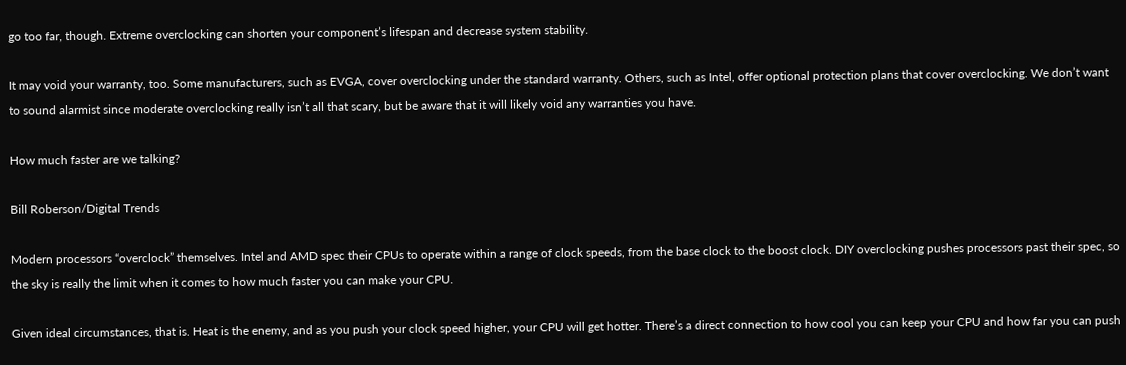go too far, though. Extreme overclocking can shorten your component’s lifespan and decrease system stability.

It may void your warranty, too. Some manufacturers, such as EVGA, cover overclocking under the standard warranty. Others, such as Intel, offer optional protection plans that cover overclocking. We don’t want to sound alarmist since moderate overclocking really isn’t all that scary, but be aware that it will likely void any warranties you have.

How much faster are we talking?

Bill Roberson/Digital Trends

Modern processors “overclock” themselves. Intel and AMD spec their CPUs to operate within a range of clock speeds, from the base clock to the boost clock. DIY overclocking pushes processors past their spec, so the sky is really the limit when it comes to how much faster you can make your CPU.

Given ideal circumstances, that is. Heat is the enemy, and as you push your clock speed higher, your CPU will get hotter. There’s a direct connection to how cool you can keep your CPU and how far you can push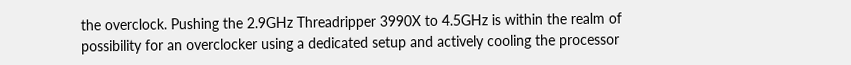the overclock. Pushing the 2.9GHz Threadripper 3990X to 4.5GHz is within the realm of possibility for an overclocker using a dedicated setup and actively cooling the processor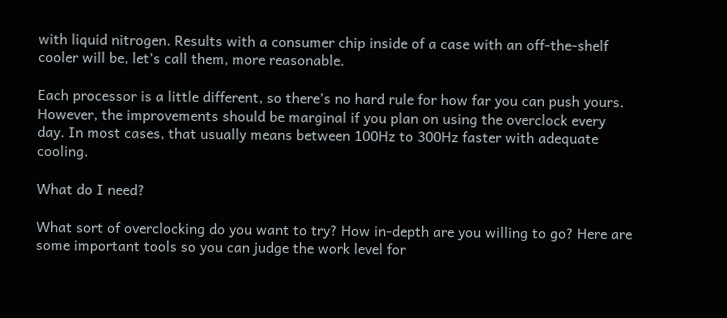with liquid nitrogen. Results with a consumer chip inside of a case with an off-the-shelf cooler will be, let’s call them, more reasonable.

Each processor is a little different, so there’s no hard rule for how far you can push yours. However, the improvements should be marginal if you plan on using the overclock every day. In most cases, that usually means between 100Hz to 300Hz faster with adequate cooling.

What do I need?

What sort of overclocking do you want to try? How in-depth are you willing to go? Here are some important tools so you can judge the work level for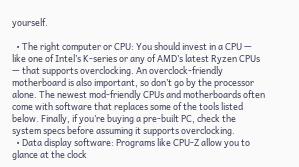yourself.

  • The right computer or CPU: You should invest in a CPU — like one of Intel’s K-series or any of AMD’s latest Ryzen CPUs — that supports overclocking. An overclock-friendly motherboard is also important, so don’t go by the processor alone. The newest mod-friendly CPUs and motherboards often come with software that replaces some of the tools listed below. Finally, if you’re buying a pre-built PC, check the system specs before assuming it supports overclocking.
  • Data display software: Programs like CPU-Z allow you to glance at the clock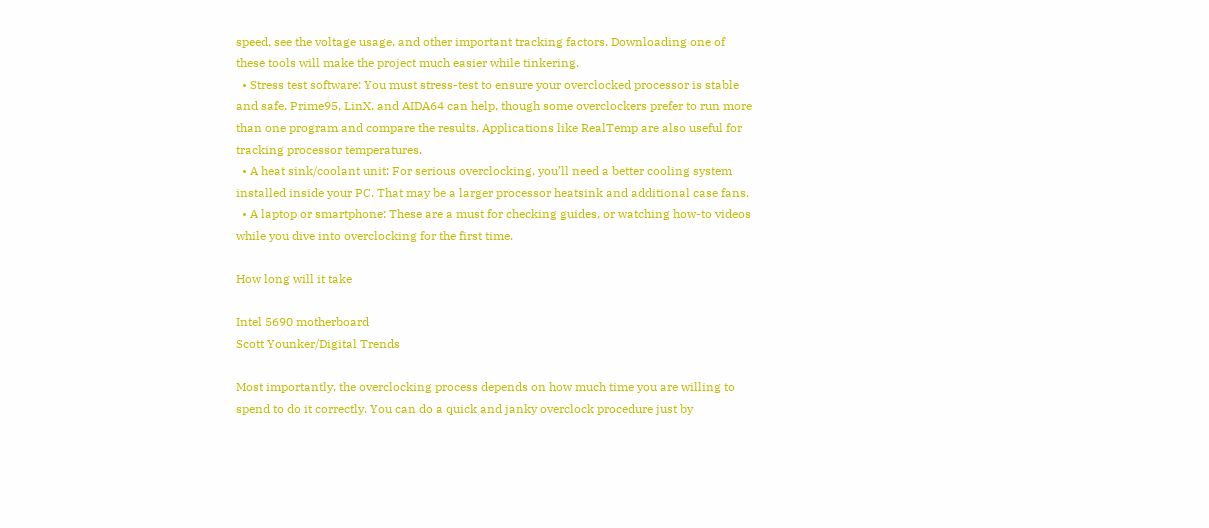speed, see the voltage usage, and other important tracking factors. Downloading one of these tools will make the project much easier while tinkering.
  • Stress test software: You must stress-test to ensure your overclocked processor is stable and safe. Prime95, LinX, and AIDA64 can help, though some overclockers prefer to run more than one program and compare the results. Applications like RealTemp are also useful for tracking processor temperatures.
  • A heat sink/coolant unit: For serious overclocking, you’ll need a better cooling system installed inside your PC. That may be a larger processor heatsink and additional case fans.
  • A laptop or smartphone: These are a must for checking guides, or watching how-to videos while you dive into overclocking for the first time.

How long will it take

Intel 5690 motherboard
Scott Younker/Digital Trends

Most importantly, the overclocking process depends on how much time you are willing to spend to do it correctly. You can do a quick and janky overclock procedure just by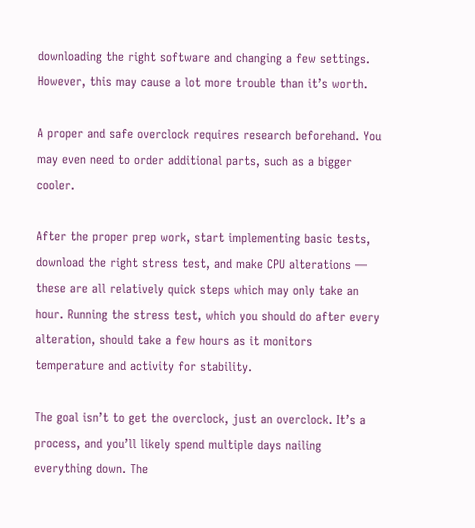downloading the right software and changing a few settings. However, this may cause a lot more trouble than it’s worth.

A proper and safe overclock requires research beforehand. You may even need to order additional parts, such as a bigger cooler.

After the proper prep work, start implementing basic tests, download the right stress test, and make CPU alterations — these are all relatively quick steps which may only take an hour. Running the stress test, which you should do after every alteration, should take a few hours as it monitors temperature and activity for stability.

The goal isn’t to get the overclock, just an overclock. It’s a process, and you’ll likely spend multiple days nailing everything down. The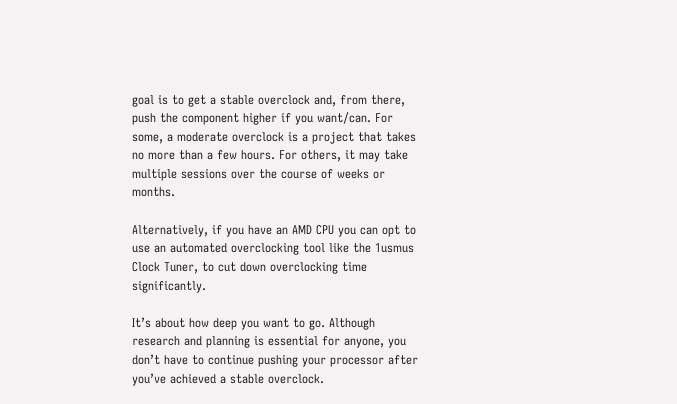goal is to get a stable overclock and, from there, push the component higher if you want/can. For some, a moderate overclock is a project that takes no more than a few hours. For others, it may take multiple sessions over the course of weeks or months.

Alternatively, if you have an AMD CPU you can opt to use an automated overclocking tool like the 1usmus Clock Tuner, to cut down overclocking time significantly.

It’s about how deep you want to go. Although research and planning is essential for anyone, you don’t have to continue pushing your processor after you’ve achieved a stable overclock.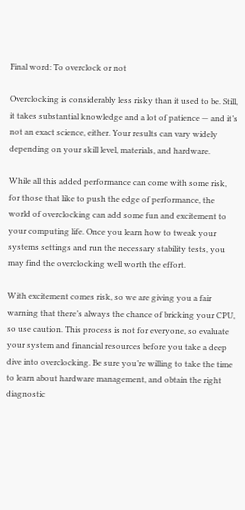Final word: To overclock or not

Overclocking is considerably less risky than it used to be. Still, it takes substantial knowledge and a lot of patience — and it’s not an exact science, either. Your results can vary widely depending on your skill level, materials, and hardware.

While all this added performance can come with some risk, for those that like to push the edge of performance, the world of overclocking can add some fun and excitement to your computing life. Once you learn how to tweak your systems settings and run the necessary stability tests, you may find the overclocking well worth the effort.

With excitement comes risk, so we are giving you a fair warning that there’s always the chance of bricking your CPU, so use caution. This process is not for everyone, so evaluate your system and financial resources before you take a deep dive into overclocking. Be sure you’re willing to take the time to learn about hardware management, and obtain the right diagnostic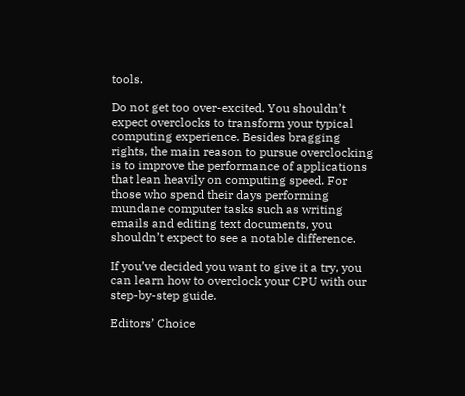tools.

Do not get too over-excited. You shouldn’t expect overclocks to transform your typical computing experience. Besides bragging rights, the main reason to pursue overclocking is to improve the performance of applications that lean heavily on computing speed. For those who spend their days performing mundane computer tasks such as writing emails and editing text documents, you shouldn’t expect to see a notable difference.

If you’ve decided you want to give it a try, you can learn how to overclock your CPU with our step-by-step guide.

Editors’ Choice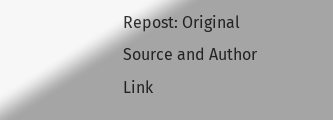Repost: Original Source and Author Link